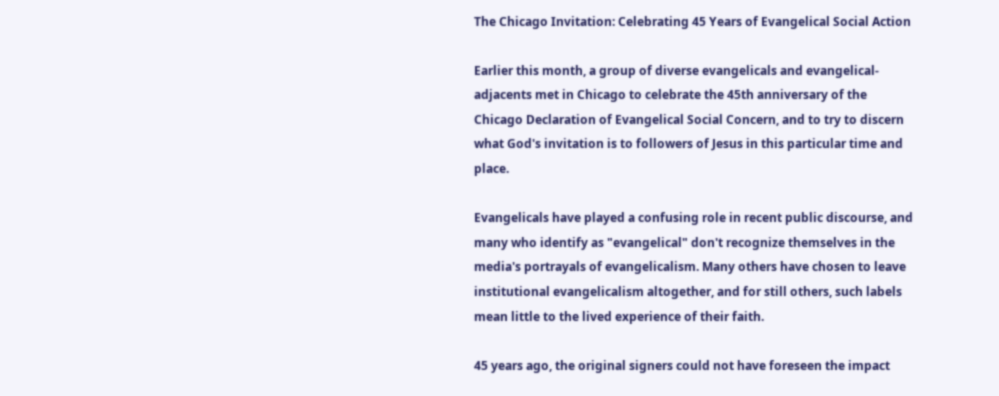The Chicago Invitation: Celebrating 45 Years of Evangelical Social Action

Earlier this month, a group of diverse evangelicals and evangelical-adjacents met in Chicago to celebrate the 45th anniversary of the Chicago Declaration of Evangelical Social Concern, and to try to discern what God's invitation is to followers of Jesus in this particular time and place.

Evangelicals have played a confusing role in recent public discourse, and many who identify as "evangelical" don't recognize themselves in the media's portrayals of evangelicalism. Many others have chosen to leave institutional evangelicalism altogether, and for still others, such labels mean little to the lived experience of their faith.

45 years ago, the original signers could not have foreseen the impact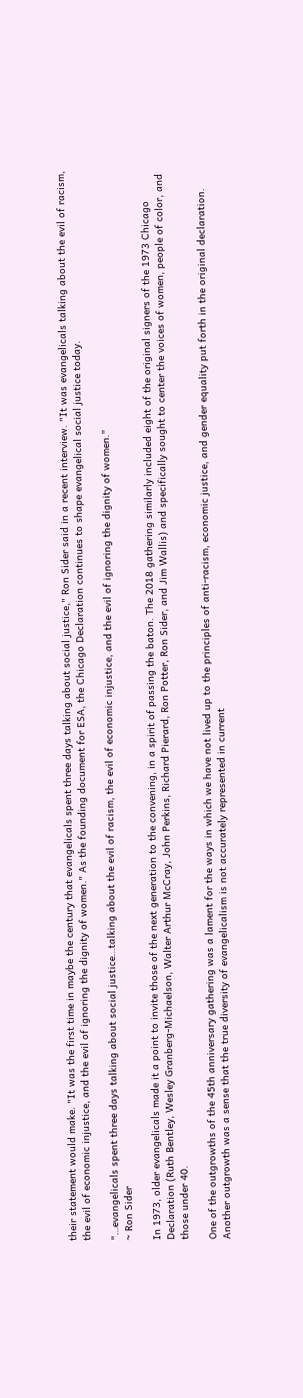their statement would make. "It was the first time in maybe the century that evangelicals spent three days talking about social justice," Ron Sider said in a recent interview. "It was evangelicals talking about the evil of racism, the evil of economic injustice, and the evil of ignoring the dignity of women." As the founding document for ESA, the Chicago Declaration continues to shape evangelical social justice today.

"…evangelicals spent three days talking about social justice…talking about the evil of racism, the evil of economic injustice, and the evil of ignoring the dignity of women."
~ Ron Sider

In 1973, older evangelicals made it a point to invite those of the next generation to the convening, in a spirit of passing the baton. The 2018 gathering similarly included eight of the original signers of the 1973 Chicago Declaration (Ruth Bentley, Wesley Granberg-Michaelson, Walter Arthur McCray, John Perkins, Richard Pierard, Ron Potter, Ron Sider, and Jim Wallis) and specifically sought to center the voices of women, people of color, and those under 40.

One of the outgrowths of the 45th anniversary gathering was a lament for the ways in which we have not lived up to the principles of anti-racism, economic justice, and gender equality put forth in the original declaration. Another outgrowth was a sense that the true diversity of evangelicalism is not accurately represented in current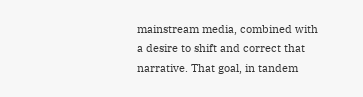mainstream media, combined with a desire to shift and correct that narrative. That goal, in tandem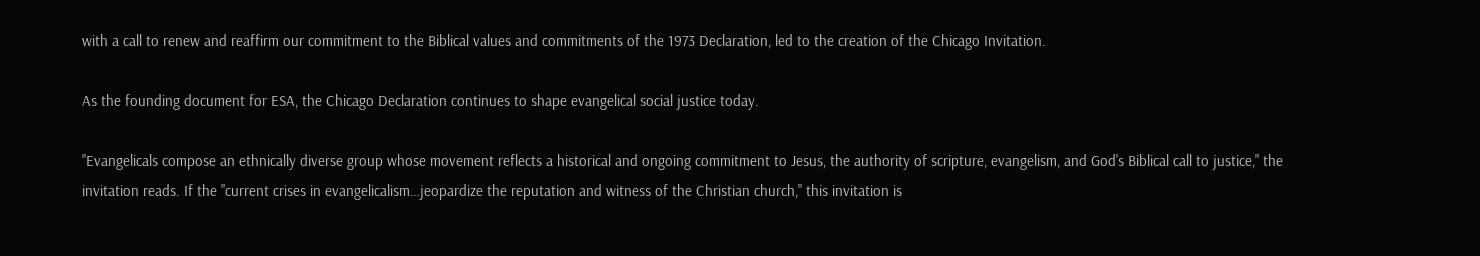with a call to renew and reaffirm our commitment to the Biblical values and commitments of the 1973 Declaration, led to the creation of the Chicago Invitation.

As the founding document for ESA, the Chicago Declaration continues to shape evangelical social justice today.

"Evangelicals compose an ethnically diverse group whose movement reflects a historical and ongoing commitment to Jesus, the authority of scripture, evangelism, and God's Biblical call to justice," the invitation reads. If the "current crises in evangelicalism…jeopardize the reputation and witness of the Christian church," this invitation is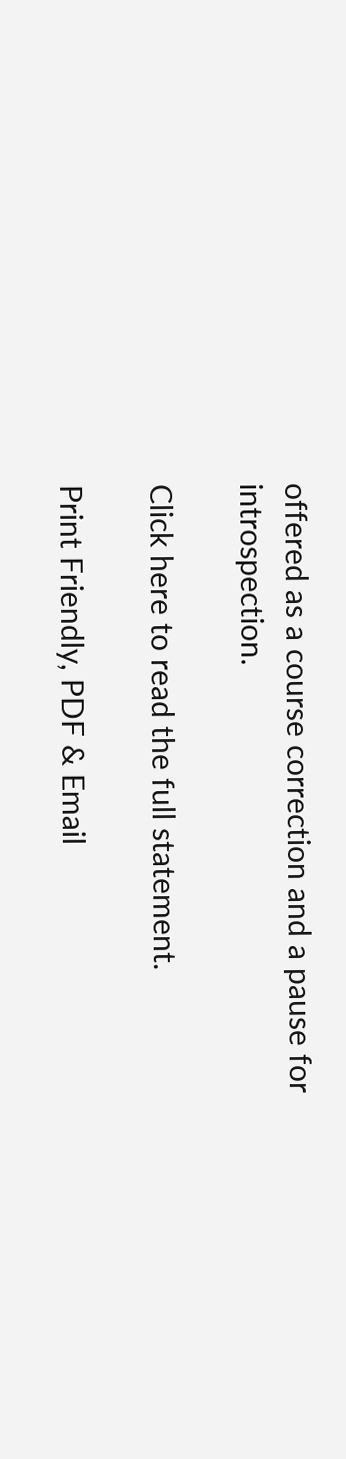offered as a course correction and a pause for introspection.

Click here to read the full statement.

Print Friendly, PDF & Email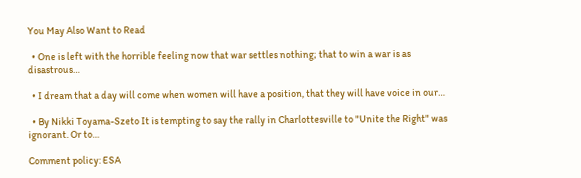You May Also Want to Read

  • One is left with the horrible feeling now that war settles nothing; that to win a war is as disastrous…

  • I dream that a day will come when women will have a position, that they will have voice in our…

  • By Nikki Toyama-Szeto It is tempting to say the rally in Charlottesville to "Unite the Right" was ignorant. Or to…

Comment policy: ESA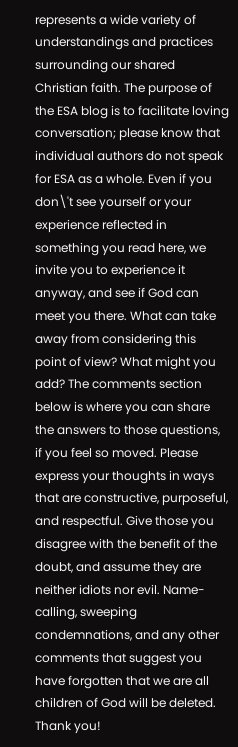represents a wide variety of understandings and practices surrounding our shared Christian faith. The purpose of the ESA blog is to facilitate loving conversation; please know that individual authors do not speak for ESA as a whole. Even if you don\'t see yourself or your experience reflected in something you read here, we invite you to experience it anyway, and see if God can meet you there. What can take away from considering this point of view? What might you add? The comments section below is where you can share the answers to those questions, if you feel so moved. Please express your thoughts in ways that are constructive, purposeful, and respectful. Give those you disagree with the benefit of the doubt, and assume they are neither idiots nor evil. Name-calling, sweeping condemnations, and any other comments that suggest you have forgotten that we are all children of God will be deleted. Thank you!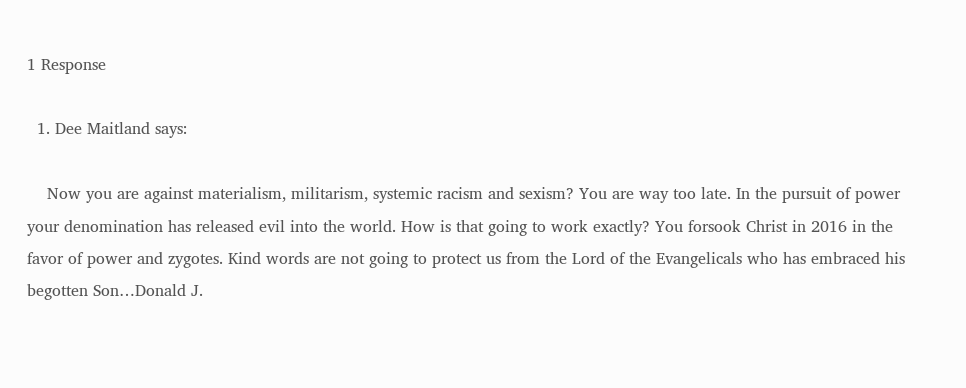1 Response

  1. Dee Maitland says:

    Now you are against materialism, militarism, systemic racism and sexism? You are way too late. In the pursuit of power your denomination has released evil into the world. How is that going to work exactly? You forsook Christ in 2016 in the favor of power and zygotes. Kind words are not going to protect us from the Lord of the Evangelicals who has embraced his begotten Son…Donald J.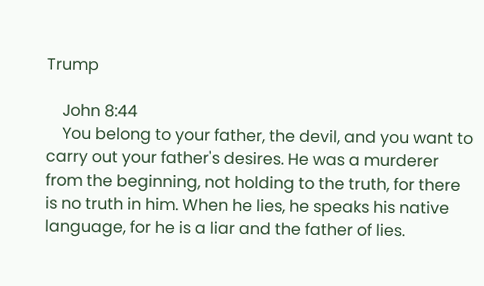Trump

    John 8:44
    You belong to your father, the devil, and you want to carry out your father's desires. He was a murderer from the beginning, not holding to the truth, for there is no truth in him. When he lies, he speaks his native language, for he is a liar and the father of lies.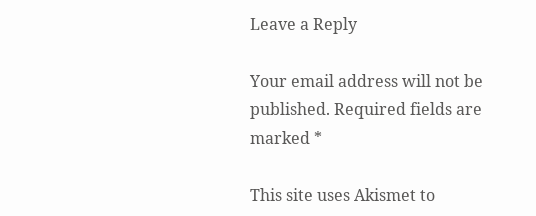Leave a Reply

Your email address will not be published. Required fields are marked *

This site uses Akismet to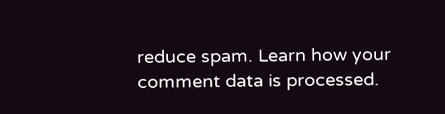reduce spam. Learn how your comment data is processed.